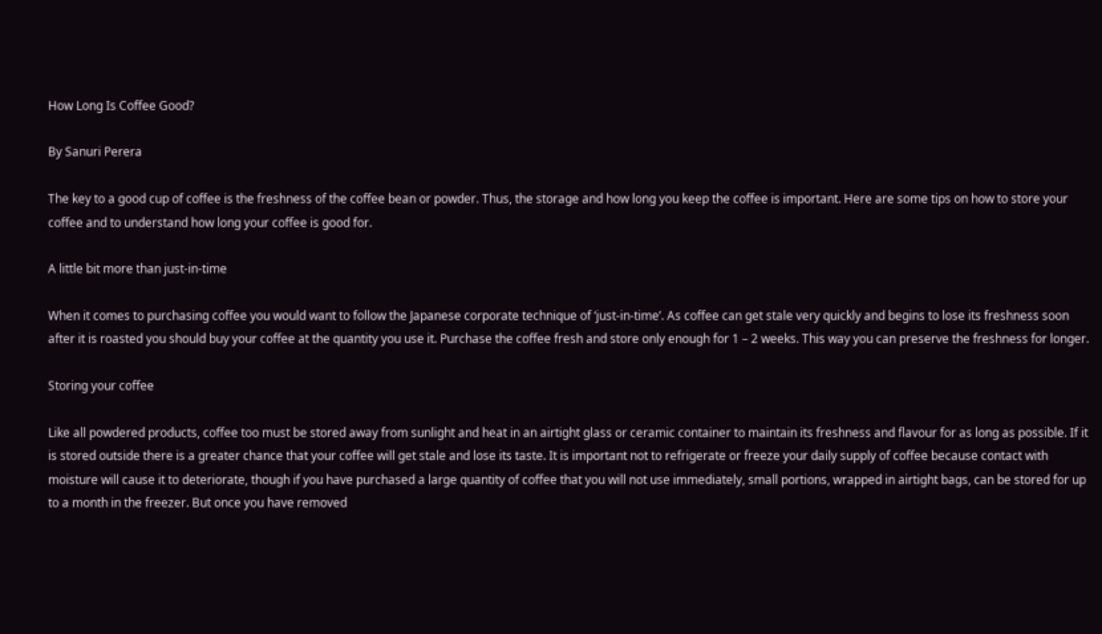How Long Is Coffee Good?

By Sanuri Perera

The key to a good cup of coffee is the freshness of the coffee bean or powder. Thus, the storage and how long you keep the coffee is important. Here are some tips on how to store your coffee and to understand how long your coffee is good for.

A little bit more than just-in-time

When it comes to purchasing coffee you would want to follow the Japanese corporate technique of ‘just-in-time’. As coffee can get stale very quickly and begins to lose its freshness soon after it is roasted you should buy your coffee at the quantity you use it. Purchase the coffee fresh and store only enough for 1 – 2 weeks. This way you can preserve the freshness for longer.

Storing your coffee

Like all powdered products, coffee too must be stored away from sunlight and heat in an airtight glass or ceramic container to maintain its freshness and flavour for as long as possible. If it is stored outside there is a greater chance that your coffee will get stale and lose its taste. It is important not to refrigerate or freeze your daily supply of coffee because contact with moisture will cause it to deteriorate, though if you have purchased a large quantity of coffee that you will not use immediately, small portions, wrapped in airtight bags, can be stored for up to a month in the freezer. But once you have removed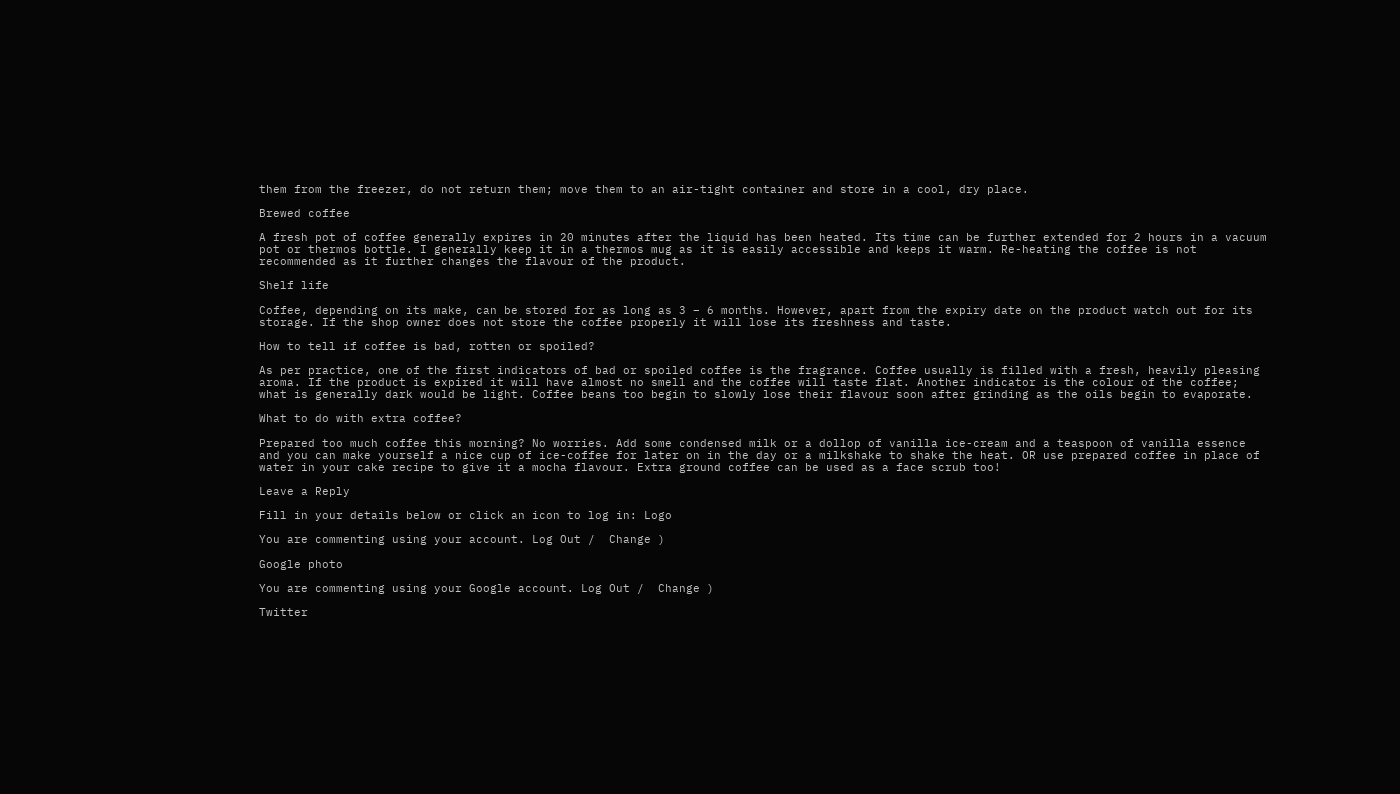them from the freezer, do not return them; move them to an air-tight container and store in a cool, dry place.

Brewed coffee

A fresh pot of coffee generally expires in 20 minutes after the liquid has been heated. Its time can be further extended for 2 hours in a vacuum pot or thermos bottle. I generally keep it in a thermos mug as it is easily accessible and keeps it warm. Re-heating the coffee is not recommended as it further changes the flavour of the product.

Shelf life

Coffee, depending on its make, can be stored for as long as 3 – 6 months. However, apart from the expiry date on the product watch out for its storage. If the shop owner does not store the coffee properly it will lose its freshness and taste.

How to tell if coffee is bad, rotten or spoiled?

As per practice, one of the first indicators of bad or spoiled coffee is the fragrance. Coffee usually is filled with a fresh, heavily pleasing aroma. If the product is expired it will have almost no smell and the coffee will taste flat. Another indicator is the colour of the coffee; what is generally dark would be light. Coffee beans too begin to slowly lose their flavour soon after grinding as the oils begin to evaporate.

What to do with extra coffee?

Prepared too much coffee this morning? No worries. Add some condensed milk or a dollop of vanilla ice-cream and a teaspoon of vanilla essence and you can make yourself a nice cup of ice-coffee for later on in the day or a milkshake to shake the heat. OR use prepared coffee in place of water in your cake recipe to give it a mocha flavour. Extra ground coffee can be used as a face scrub too!

Leave a Reply

Fill in your details below or click an icon to log in: Logo

You are commenting using your account. Log Out /  Change )

Google photo

You are commenting using your Google account. Log Out /  Change )

Twitter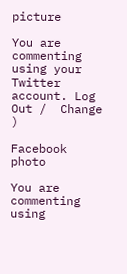picture

You are commenting using your Twitter account. Log Out /  Change )

Facebook photo

You are commenting using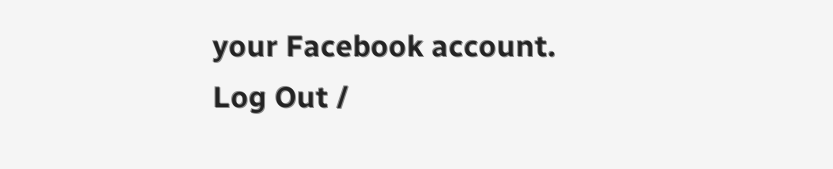your Facebook account. Log Out /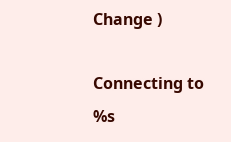Change )

Connecting to %s